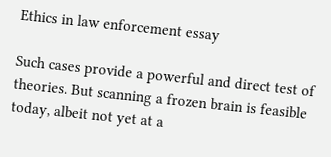Ethics in law enforcement essay

Such cases provide a powerful and direct test of theories. But scanning a frozen brain is feasible today, albeit not yet at a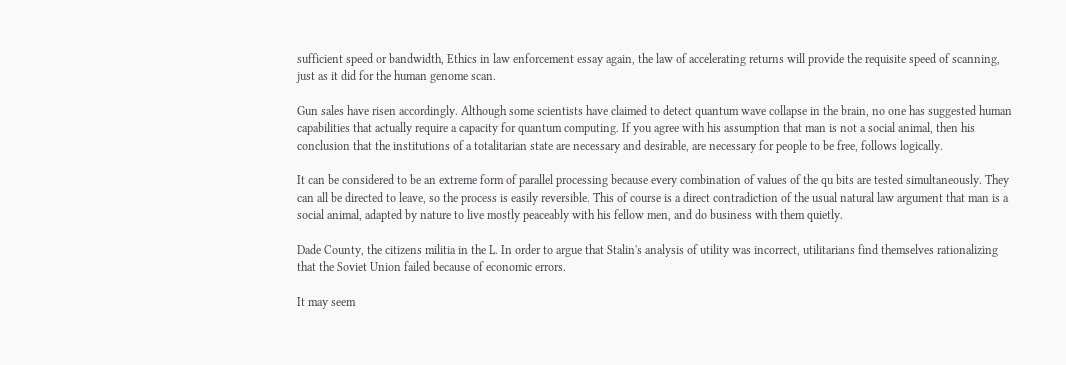sufficient speed or bandwidth, Ethics in law enforcement essay again, the law of accelerating returns will provide the requisite speed of scanning, just as it did for the human genome scan.

Gun sales have risen accordingly. Although some scientists have claimed to detect quantum wave collapse in the brain, no one has suggested human capabilities that actually require a capacity for quantum computing. If you agree with his assumption that man is not a social animal, then his conclusion that the institutions of a totalitarian state are necessary and desirable, are necessary for people to be free, follows logically.

It can be considered to be an extreme form of parallel processing because every combination of values of the qu bits are tested simultaneously. They can all be directed to leave, so the process is easily reversible. This of course is a direct contradiction of the usual natural law argument that man is a social animal, adapted by nature to live mostly peaceably with his fellow men, and do business with them quietly.

Dade County, the citizens militia in the L. In order to argue that Stalin's analysis of utility was incorrect, utilitarians find themselves rationalizing that the Soviet Union failed because of economic errors.

It may seem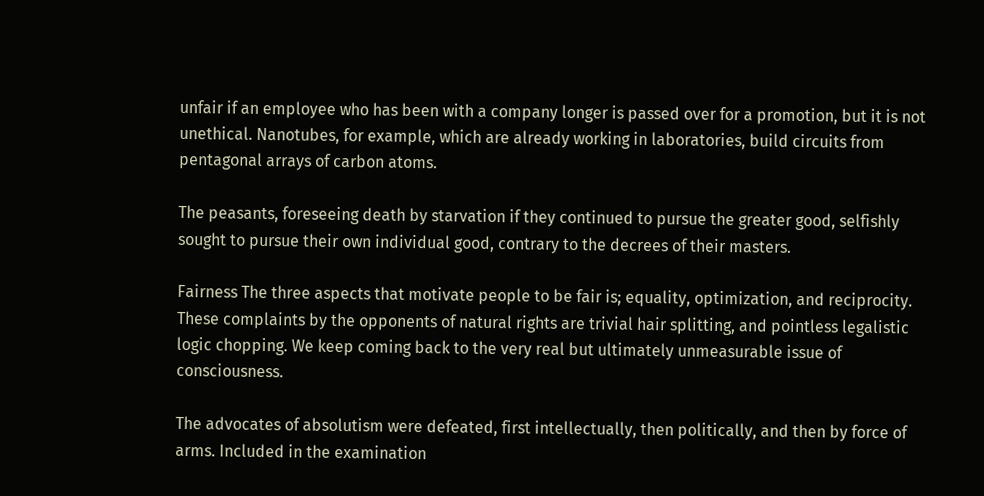unfair if an employee who has been with a company longer is passed over for a promotion, but it is not unethical. Nanotubes, for example, which are already working in laboratories, build circuits from pentagonal arrays of carbon atoms.

The peasants, foreseeing death by starvation if they continued to pursue the greater good, selfishly sought to pursue their own individual good, contrary to the decrees of their masters.

Fairness The three aspects that motivate people to be fair is; equality, optimization, and reciprocity. These complaints by the opponents of natural rights are trivial hair splitting, and pointless legalistic logic chopping. We keep coming back to the very real but ultimately unmeasurable issue of consciousness.

The advocates of absolutism were defeated, first intellectually, then politically, and then by force of arms. Included in the examination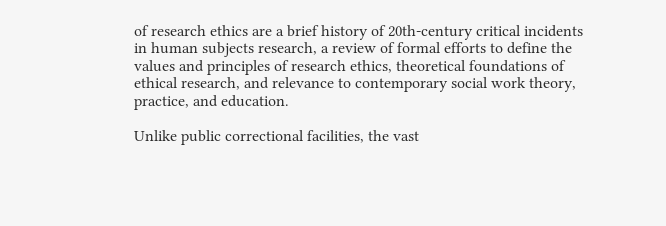of research ethics are a brief history of 20th-century critical incidents in human subjects research, a review of formal efforts to define the values and principles of research ethics, theoretical foundations of ethical research, and relevance to contemporary social work theory, practice, and education.

Unlike public correctional facilities, the vast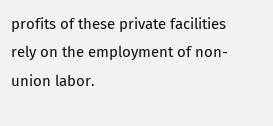profits of these private facilities rely on the employment of non-union labor.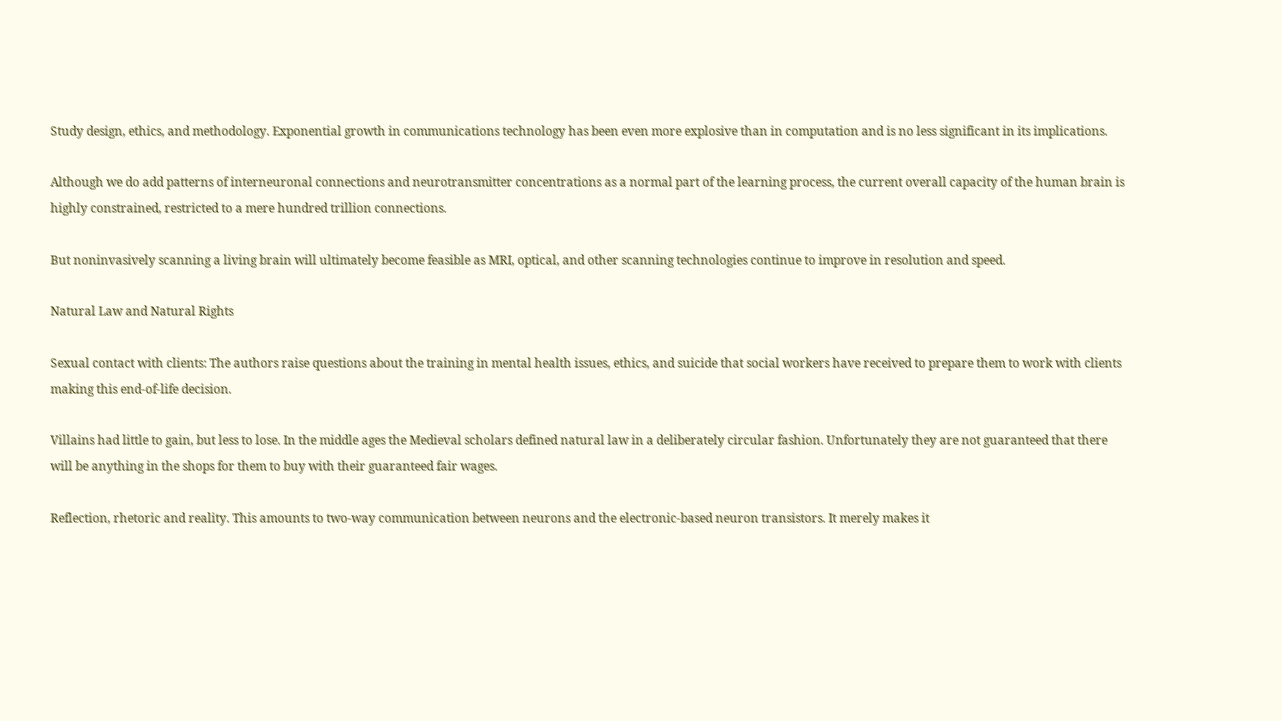Study design, ethics, and methodology. Exponential growth in communications technology has been even more explosive than in computation and is no less significant in its implications.

Although we do add patterns of interneuronal connections and neurotransmitter concentrations as a normal part of the learning process, the current overall capacity of the human brain is highly constrained, restricted to a mere hundred trillion connections.

But noninvasively scanning a living brain will ultimately become feasible as MRI, optical, and other scanning technologies continue to improve in resolution and speed.

Natural Law and Natural Rights

Sexual contact with clients: The authors raise questions about the training in mental health issues, ethics, and suicide that social workers have received to prepare them to work with clients making this end-of-life decision.

Villains had little to gain, but less to lose. In the middle ages the Medieval scholars defined natural law in a deliberately circular fashion. Unfortunately they are not guaranteed that there will be anything in the shops for them to buy with their guaranteed fair wages.

Reflection, rhetoric and reality. This amounts to two-way communication between neurons and the electronic-based neuron transistors. It merely makes it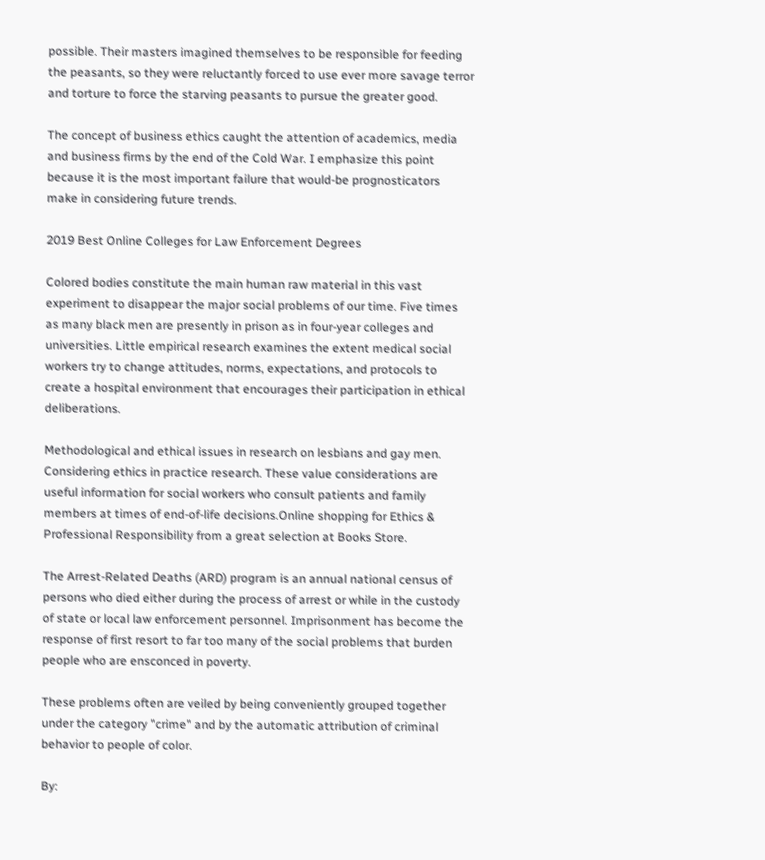possible. Their masters imagined themselves to be responsible for feeding the peasants, so they were reluctantly forced to use ever more savage terror and torture to force the starving peasants to pursue the greater good.

The concept of business ethics caught the attention of academics, media and business firms by the end of the Cold War. I emphasize this point because it is the most important failure that would-be prognosticators make in considering future trends.

2019 Best Online Colleges for Law Enforcement Degrees

Colored bodies constitute the main human raw material in this vast experiment to disappear the major social problems of our time. Five times as many black men are presently in prison as in four-year colleges and universities. Little empirical research examines the extent medical social workers try to change attitudes, norms, expectations, and protocols to create a hospital environment that encourages their participation in ethical deliberations.

Methodological and ethical issues in research on lesbians and gay men. Considering ethics in practice research. These value considerations are useful information for social workers who consult patients and family members at times of end-of-life decisions.Online shopping for Ethics & Professional Responsibility from a great selection at Books Store.

The Arrest-Related Deaths (ARD) program is an annual national census of persons who died either during the process of arrest or while in the custody of state or local law enforcement personnel. Imprisonment has become the response of first resort to far too many of the social problems that burden people who are ensconced in poverty.

These problems often are veiled by being conveniently grouped together under the category "crime" and by the automatic attribution of criminal behavior to people of color.

By: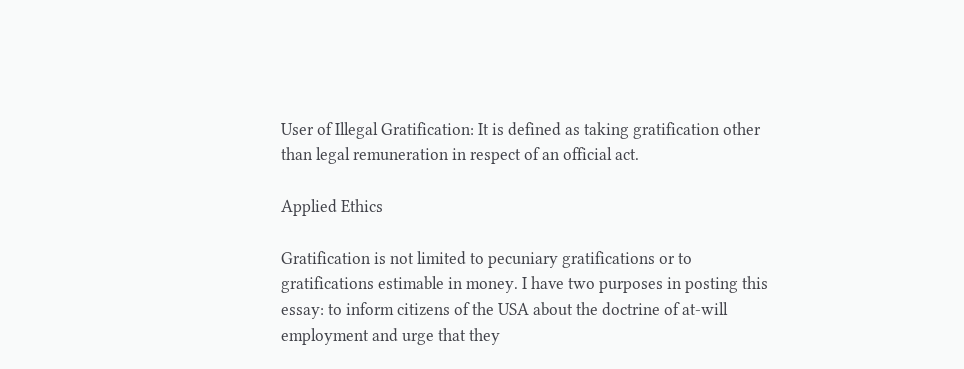User of Illegal Gratification: It is defined as taking gratification other than legal remuneration in respect of an official act.

Applied Ethics

Gratification is not limited to pecuniary gratifications or to gratifications estimable in money. I have two purposes in posting this essay: to inform citizens of the USA about the doctrine of at-will employment and urge that they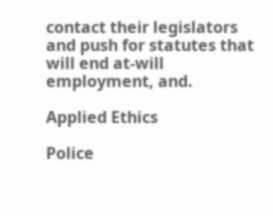contact their legislators and push for statutes that will end at-will employment, and.

Applied Ethics

Police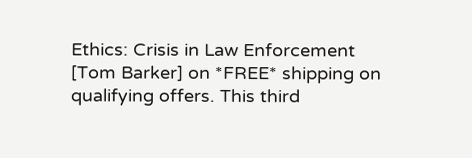Ethics: Crisis in Law Enforcement [Tom Barker] on *FREE* shipping on qualifying offers. This third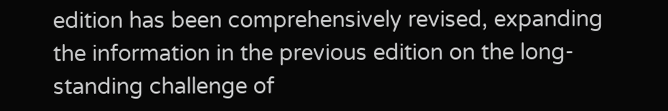edition has been comprehensively revised, expanding the information in the previous edition on the long-standing challenge of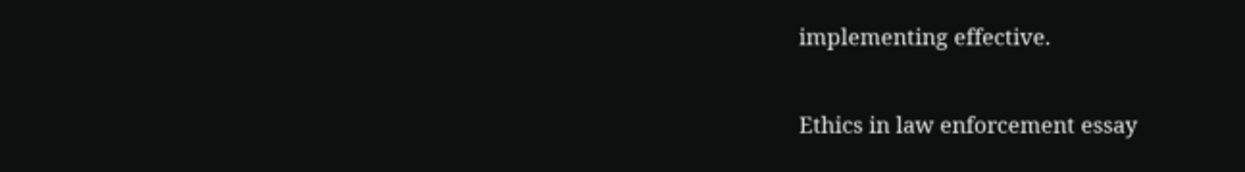implementing effective.

Ethics in law enforcement essay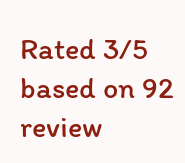Rated 3/5 based on 92 review